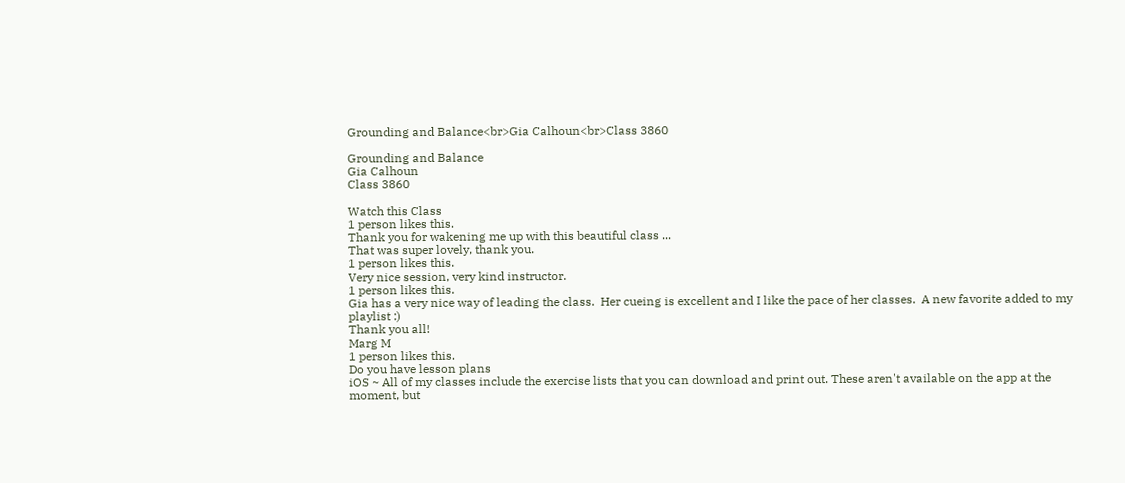Grounding and Balance<br>Gia Calhoun<br>Class 3860

Grounding and Balance
Gia Calhoun
Class 3860

Watch this Class
1 person likes this.
Thank you for wakening me up with this beautiful class ...
That was super lovely, thank you.
1 person likes this.
Very nice session, very kind instructor.
1 person likes this.
Gia has a very nice way of leading the class.  Her cueing is excellent and I like the pace of her classes.  A new favorite added to my playlist :)
Thank you all!
Marg M
1 person likes this.
Do you have lesson plans
iOS ~ All of my classes include the exercise lists that you can download and print out. These aren't available on the app at the moment, but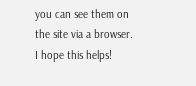you can see them on the site via a browser. I hope this helps!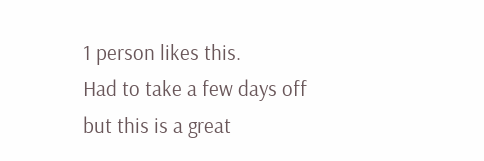1 person likes this.
Had to take a few days off but this is a great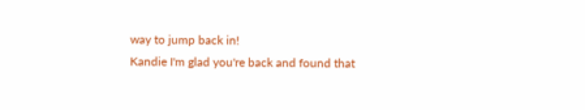way to jump back in!
Kandie I'm glad you're back and found that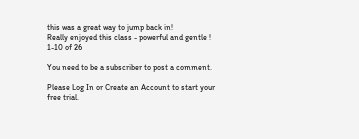this was a great way to jump back in!
Really enjoyed this class - powerful and gentle !
1-10 of 26

You need to be a subscriber to post a comment.

Please Log In or Create an Account to start your free trial.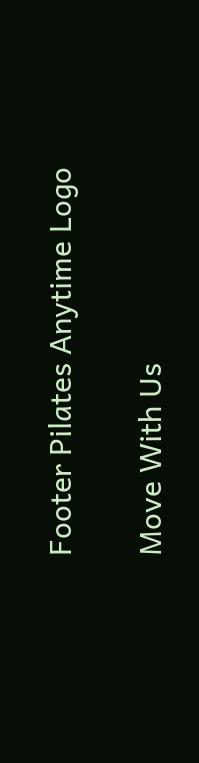Footer Pilates Anytime Logo

Move With Us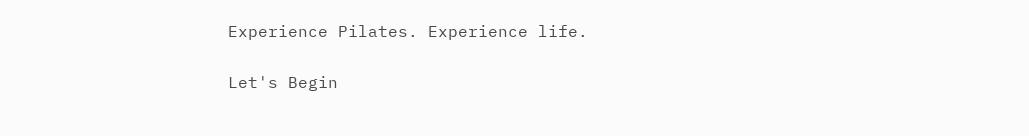Experience Pilates. Experience life.

Let's Begin